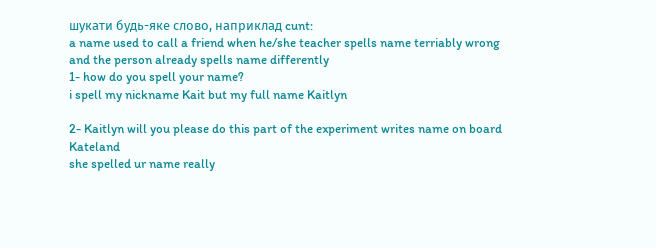шукати будь-яке слово, наприклад cunt:
a name used to call a friend when he/she teacher spells name terriably wrong and the person already spells name differently
1- how do you spell your name?
i spell my nickname Kait but my full name Kaitlyn

2- Kaitlyn will you please do this part of the experiment writes name on board Kateland
she spelled ur name really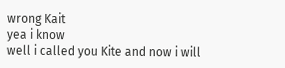wrong Kait
yea i know
well i called you Kite and now i will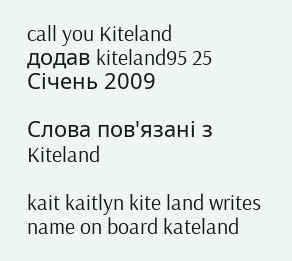call you Kiteland
додав kiteland95 25 Січень 2009

Слова пов'язані з Kiteland

kait kaitlyn kite land writes name on board kateland